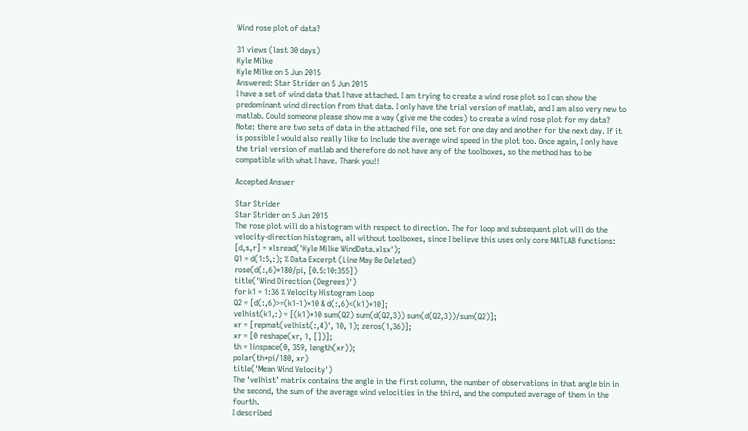Wind rose plot of data?

31 views (last 30 days)
Kyle Milke
Kyle Milke on 5 Jun 2015
Answered: Star Strider on 5 Jun 2015
I have a set of wind data that I have attached. I am trying to create a wind rose plot so I can show the predominant wind direction from that data. I only have the trial version of matlab, and I am also very new to matlab. Could someone please show me a way (give me the codes) to create a wind rose plot for my data? Note: there are two sets of data in the attached file, one set for one day and another for the next day. If it is possible I would also really like to include the average wind speed in the plot too. Once again, I only have the trial version of matlab and therefore do not have any of the toolboxes, so the method has to be compatible with what I have. Thank you!!

Accepted Answer

Star Strider
Star Strider on 5 Jun 2015
The rose plot will do a histogram with respect to direction. The for loop and subsequent plot will do the velocity-direction histogram, all without toolboxes, since I believe this uses only core MATLAB functions:
[d,s,r] = xlsread('Kyle Milke WindData.xlsx');
Q1 = d(1:5,:); % Data Excerpt (Line May Be Deleted)
rose(d(:,6)*180/pi, [0.5:10:355])
title('Wind Direction (Degrees)')
for k1 = 1:36 % Velocity Histogram Loop
Q2 = [d(:,6)>=(k1-1)*10 & d(:,6)<(k1)*10];
velhist(k1,:) = [(k1)*10 sum(Q2) sum(d(Q2,3)) sum(d(Q2,3))/sum(Q2)];
xr = [repmat(velhist(:,4)', 10, 1); zeros(1,36)];
xr = [0 reshape(xr, 1, [])];
th = linspace(0, 359, length(xr));
polar(th*pi/180, xr)
title('Mean Wind Velocity')
The ‘velhist’ matrix contains the angle in the first column, the number of observations in that angle bin in the second, the sum of the average wind velocities in the third, and the computed average of them in the fourth.
I described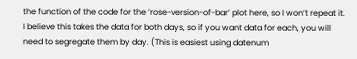the function of the code for the ‘rose-version-of-bar’ plot here, so I won’t repeat it.
I believe this takes the data for both days, so if you want data for each, you will need to segregate them by day. (This is easiest using datenum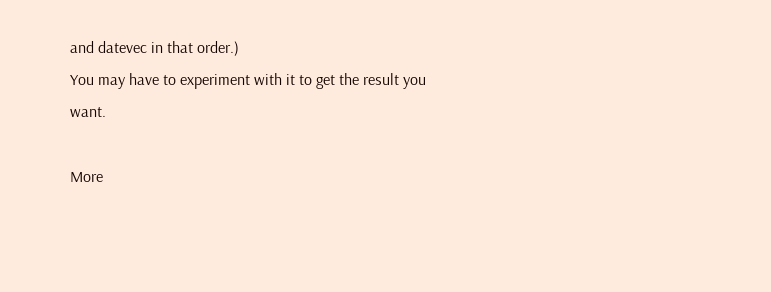and datevec in that order.)
You may have to experiment with it to get the result you want.

More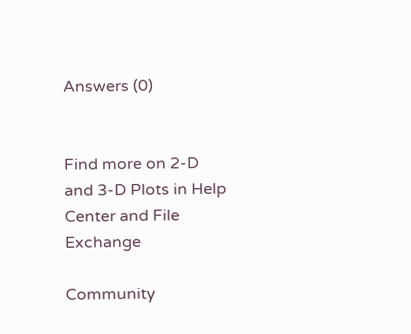Answers (0)


Find more on 2-D and 3-D Plots in Help Center and File Exchange

Community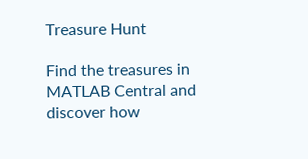Treasure Hunt

Find the treasures in MATLAB Central and discover how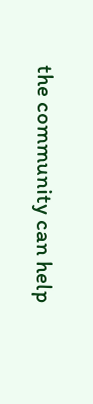the community can help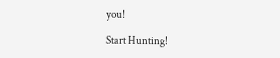you!

Start Hunting!